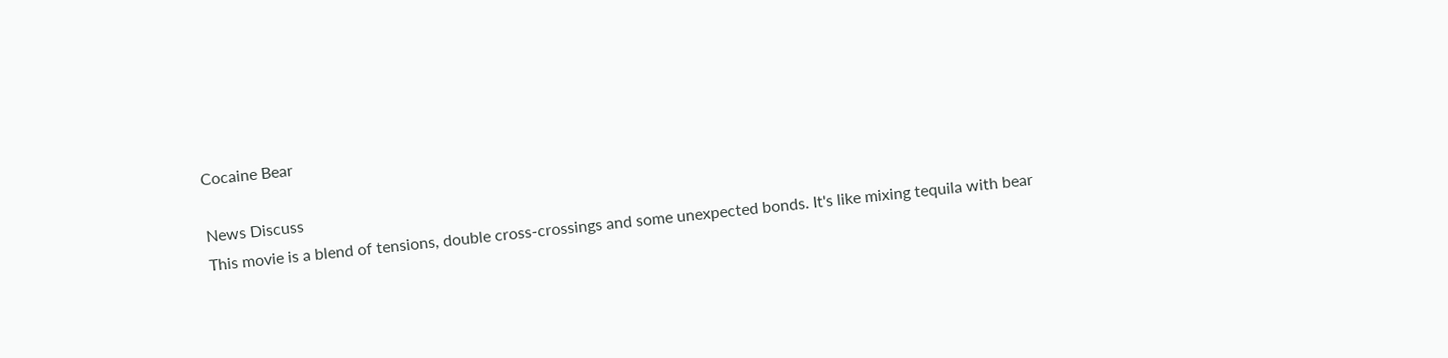Cocaine Bear

News Discuss
This movie is a blend of tensions, double cross-crossings and some unexpected bonds. It's like mixing tequila with bear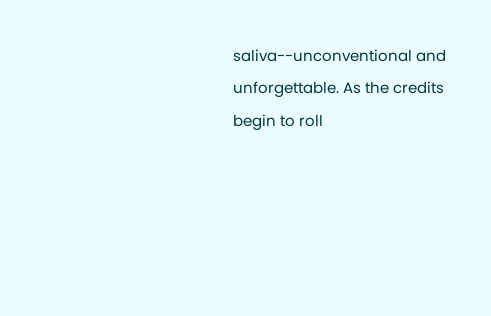saliva--unconventional and unforgettable. As the credits begin to roll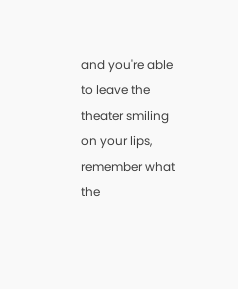and you're able to leave the theater smiling on your lips, remember what the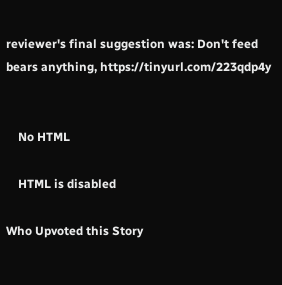reviewer's final suggestion was: Don't feed bears anything, https://tinyurl.com/223qdp4y


    No HTML

    HTML is disabled

Who Upvoted this Story